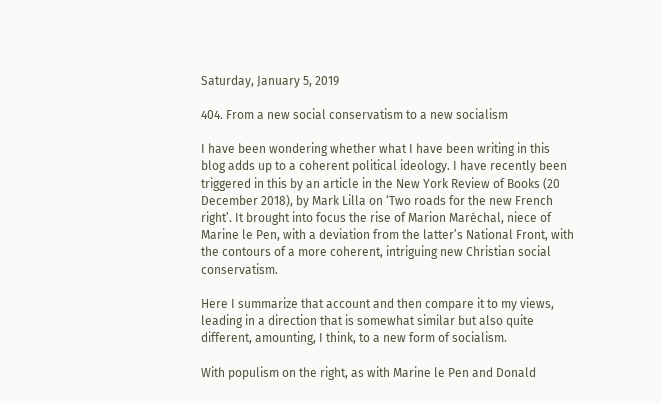Saturday, January 5, 2019

404. From a new social conservatism to a new socialism

I have been wondering whether what I have been writing in this blog adds up to a coherent political ideology. I have recently been triggered in this by an article in the New York Review of Books (20 December 2018), by Mark Lilla on ‘Two roads for the new French right’. It brought into focus the rise of Marion Maréchal, niece of Marine le Pen, with a deviation from the latter’s National Front, with the contours of a more coherent, intriguing new Christian social conservatism.

Here I summarize that account and then compare it to my views, leading in a direction that is somewhat similar but also quite different, amounting, I think, to a new form of socialism.

With populism on the right, as with Marine le Pen and Donald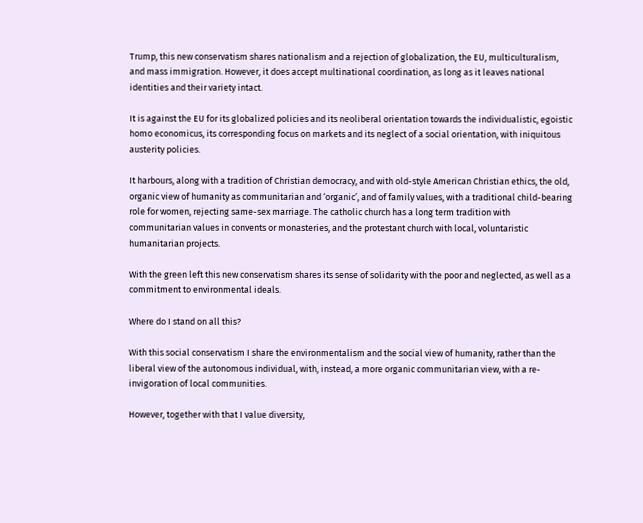Trump, this new conservatism shares nationalism and a rejection of globalization, the EU, multiculturalism, and mass immigration. However, it does accept multinational coordination, as long as it leaves national identities and their variety intact.

It is against the EU for its globalized policies and its neoliberal orientation towards the individualistic, egoistic homo economicus, its corresponding focus on markets and its neglect of a social orientation, with iniquitous austerity policies.

It harbours, along with a tradition of Christian democracy, and with old-style American Christian ethics, the old, organic view of humanity as communitarian and ‘organic’, and of family values, with a traditional child-bearing role for women, rejecting same-sex marriage. The catholic church has a long term tradition with communitarian values in convents or monasteries, and the protestant church with local, voluntaristic humanitarian projects.

With the green left this new conservatism shares its sense of solidarity with the poor and neglected, as well as a commitment to environmental ideals.

Where do I stand on all this?

With this social conservatism I share the environmentalism and the social view of humanity, rather than the liberal view of the autonomous individual, with, instead, a more organic communitarian view, with a re-invigoration of local communities.

However, together with that I value diversity,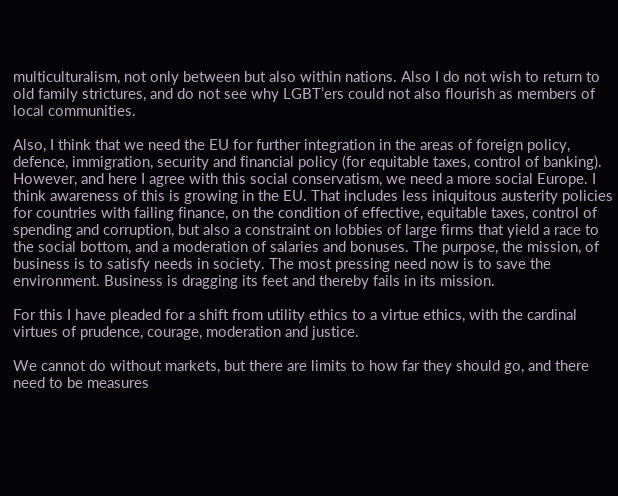multiculturalism, not only between but also within nations. Also I do not wish to return to old family strictures, and do not see why LGBT’ers could not also flourish as members of local communities.

Also, I think that we need the EU for further integration in the areas of foreign policy, defence, immigration, security and financial policy (for equitable taxes, control of banking). However, and here I agree with this social conservatism, we need a more social Europe. I think awareness of this is growing in the EU. That includes less iniquitous austerity policies for countries with failing finance, on the condition of effective, equitable taxes, control of spending and corruption, but also a constraint on lobbies of large firms that yield a race to the social bottom, and a moderation of salaries and bonuses. The purpose, the mission, of business is to satisfy needs in society. The most pressing need now is to save the environment. Business is dragging its feet and thereby fails in its mission.

For this I have pleaded for a shift from utility ethics to a virtue ethics, with the cardinal virtues of prudence, courage, moderation and justice.

We cannot do without markets, but there are limits to how far they should go, and there need to be measures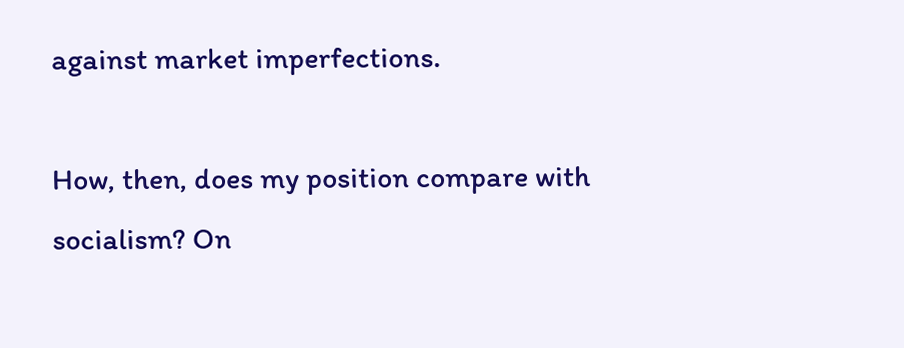against market imperfections.

How, then, does my position compare with socialism? On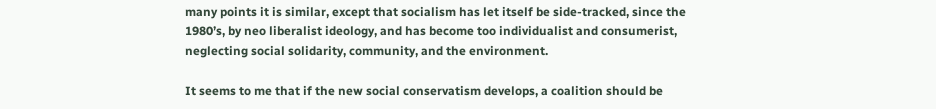many points it is similar, except that socialism has let itself be side-tracked, since the 1980’s, by neo liberalist ideology, and has become too individualist and consumerist, neglecting social solidarity, community, and the environment.

It seems to me that if the new social conservatism develops, a coalition should be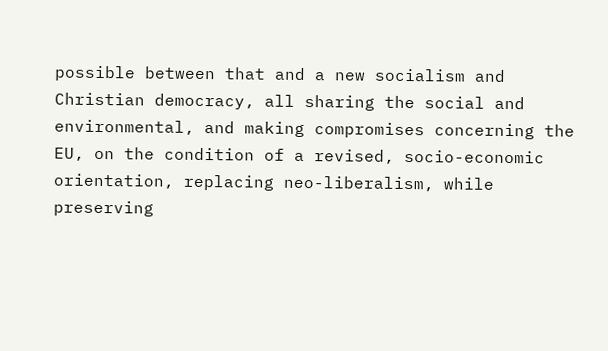possible between that and a new socialism and Christian democracy, all sharing the social and environmental, and making compromises concerning the EU, on the condition of a revised, socio-economic orientation, replacing neo-liberalism, while preserving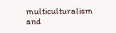multiculturalism and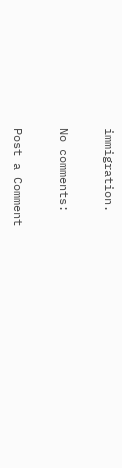immigration.

No comments:

Post a Comment